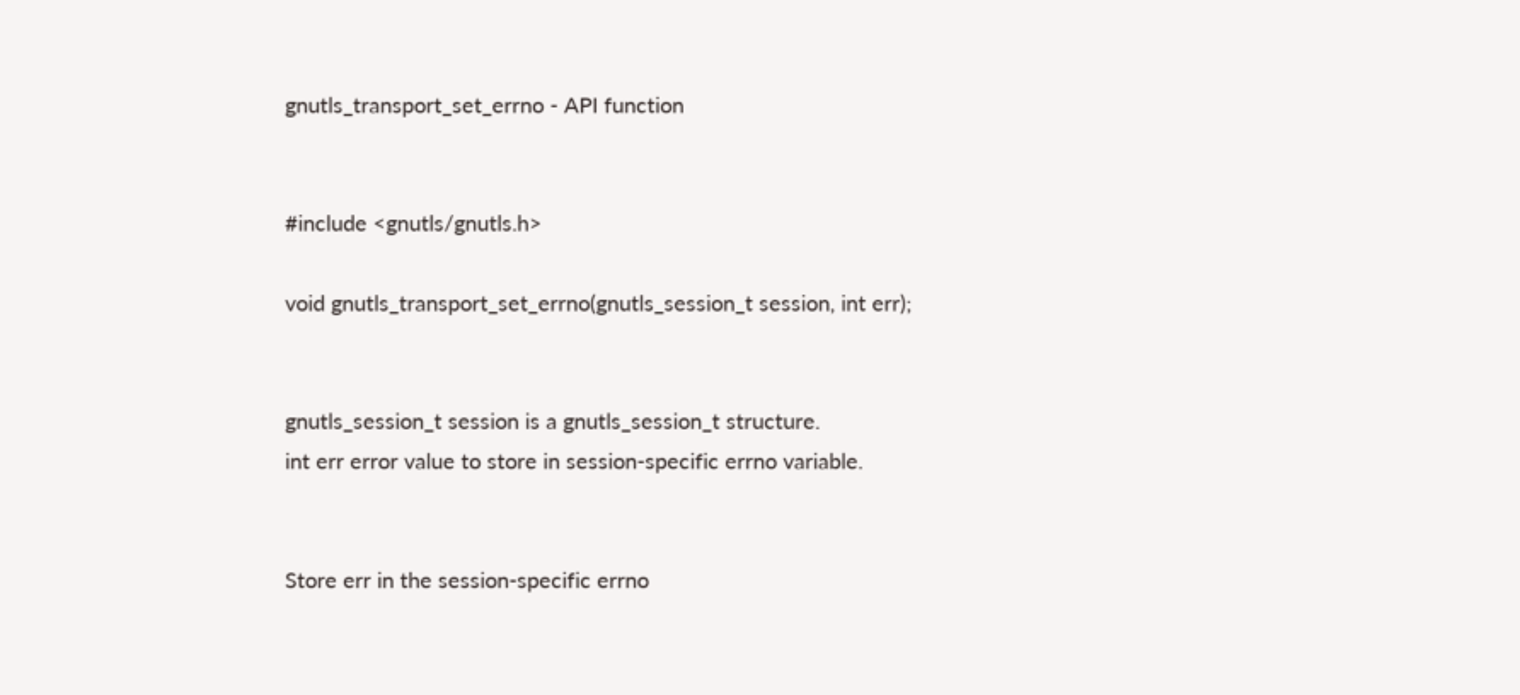gnutls_transport_set_errno - API function


#include <gnutls/gnutls.h>

void gnutls_transport_set_errno(gnutls_session_t session, int err);


gnutls_session_t session is a gnutls_session_t structure.
int err error value to store in session-specific errno variable.


Store err in the session-specific errno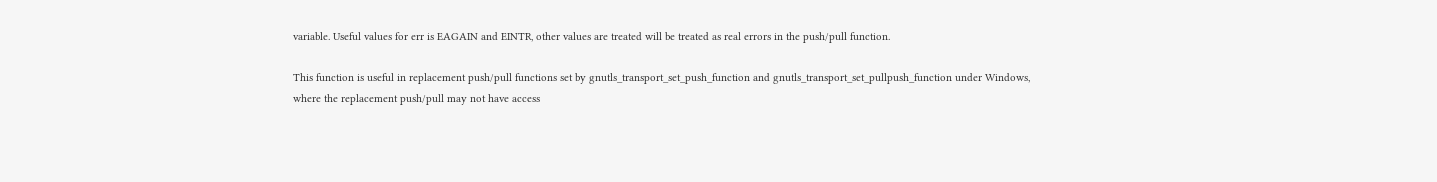variable. Useful values for err is EAGAIN and EINTR, other values are treated will be treated as real errors in the push/pull function.

This function is useful in replacement push/pull functions set by gnutls_transport_set_push_function and gnutls_transport_set_pullpush_function under Windows, where the replacement push/pull may not have access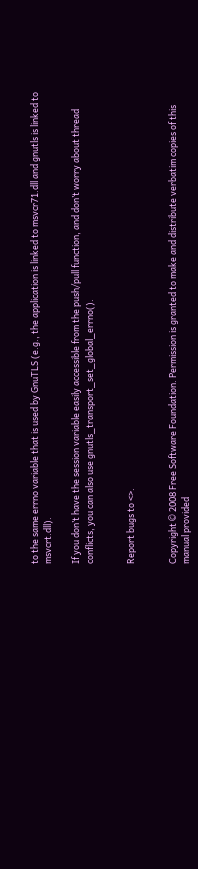to the same errno variable that is used by GnuTLS (e.g., the application is linked to msvcr71.dll and gnutls is linked to msvcrt.dll).

If you don’t have the session variable easily accessible from the push/pull function, and don’t worry about thread conflicts, you can also use gnutls_transport_set_global_errno().


Report bugs to <>.


Copyright © 2008 Free Software Foundation. Permission is granted to make and distribute verbatim copies of this manual provided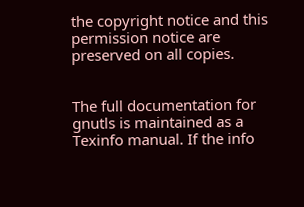the copyright notice and this permission notice are preserved on all copies.


The full documentation for gnutls is maintained as a Texinfo manual. If the info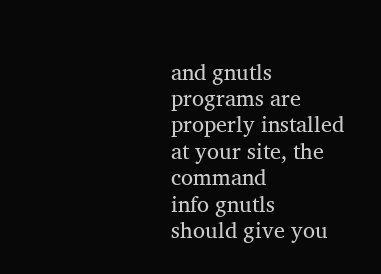and gnutls programs are properly installed at your site, the command
info gnutls
should give you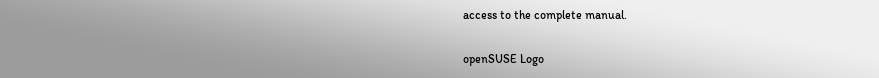access to the complete manual.

openSUSE Logo